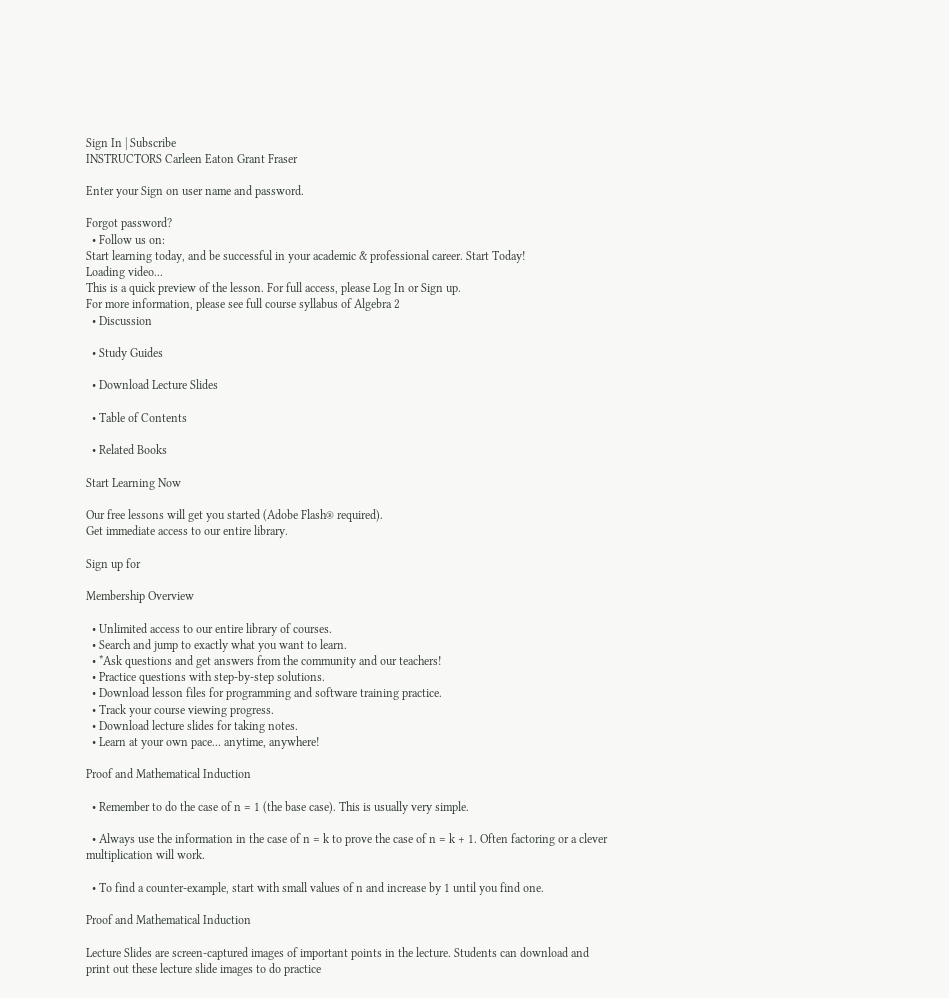Sign In | Subscribe
INSTRUCTORS Carleen Eaton Grant Fraser

Enter your Sign on user name and password.

Forgot password?
  • Follow us on:
Start learning today, and be successful in your academic & professional career. Start Today!
Loading video...
This is a quick preview of the lesson. For full access, please Log In or Sign up.
For more information, please see full course syllabus of Algebra 2
  • Discussion

  • Study Guides

  • Download Lecture Slides

  • Table of Contents

  • Related Books

Start Learning Now

Our free lessons will get you started (Adobe Flash® required).
Get immediate access to our entire library.

Sign up for

Membership Overview

  • Unlimited access to our entire library of courses.
  • Search and jump to exactly what you want to learn.
  • *Ask questions and get answers from the community and our teachers!
  • Practice questions with step-by-step solutions.
  • Download lesson files for programming and software training practice.
  • Track your course viewing progress.
  • Download lecture slides for taking notes.
  • Learn at your own pace... anytime, anywhere!

Proof and Mathematical Induction

  • Remember to do the case of n = 1 (the base case). This is usually very simple.

  • Always use the information in the case of n = k to prove the case of n = k + 1. Often factoring or a clever multiplication will work.

  • To find a counter-example, start with small values of n and increase by 1 until you find one.

Proof and Mathematical Induction

Lecture Slides are screen-captured images of important points in the lecture. Students can download and print out these lecture slide images to do practice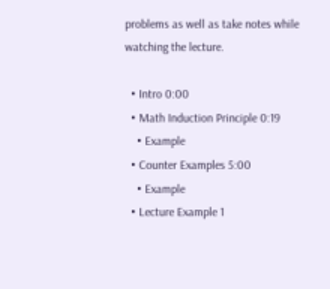problems as well as take notes while watching the lecture.

  • Intro 0:00
  • Math Induction Principle 0:19
    • Example
  • Counter Examples 5:00
    • Example
  • Lecture Example 1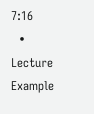7:16
  • Lecture Example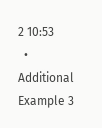2 10:53
  • Additional Example 3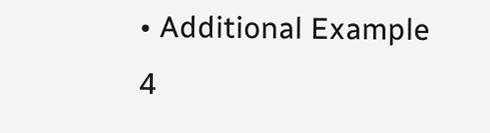• Additional Example 4